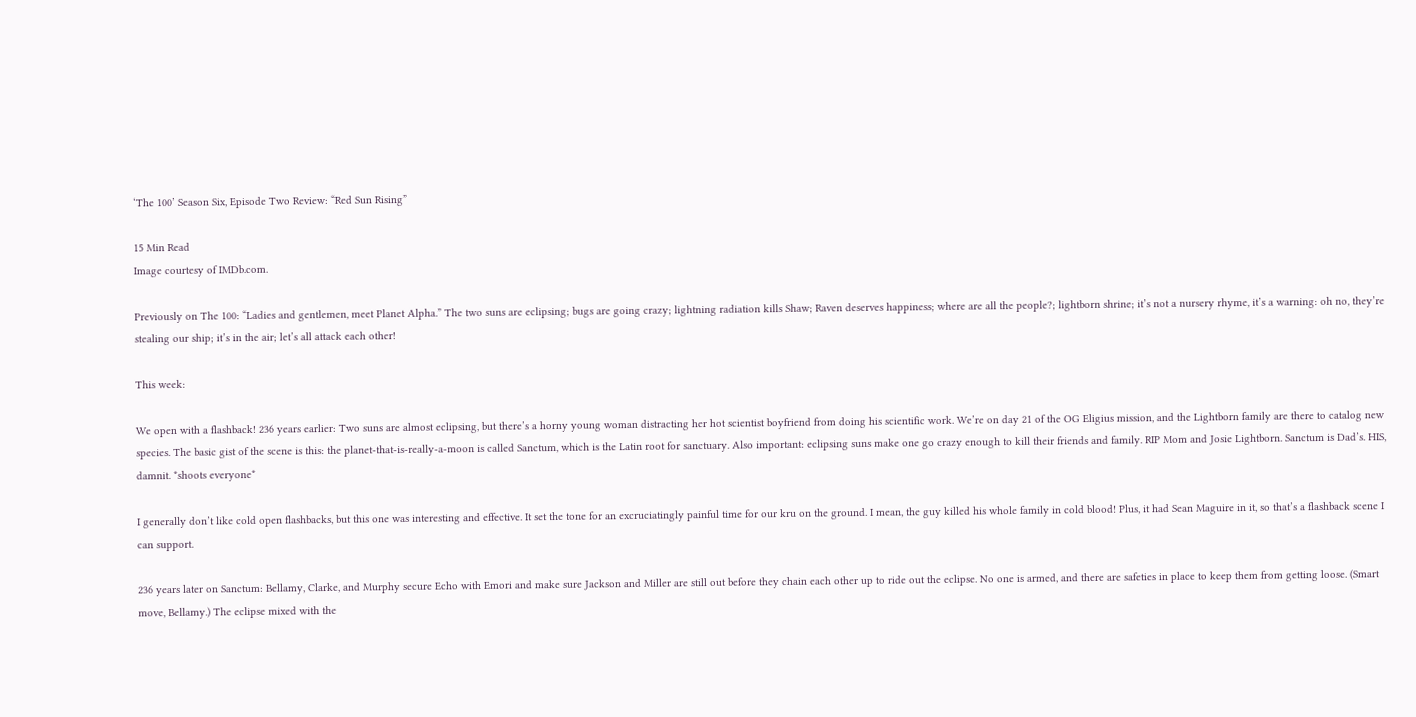‘The 100’ Season Six, Episode Two Review: “Red Sun Rising”

15 Min Read
Image courtesy of IMDb.com.

Previously on The 100: “Ladies and gentlemen, meet Planet Alpha.” The two suns are eclipsing; bugs are going crazy; lightning radiation kills Shaw; Raven deserves happiness; where are all the people?; lightborn shrine; it’s not a nursery rhyme, it’s a warning: oh no, they’re stealing our ship; it’s in the air; let’s all attack each other!

This week:

We open with a flashback! 236 years earlier: Two suns are almost eclipsing, but there’s a horny young woman distracting her hot scientist boyfriend from doing his scientific work. We’re on day 21 of the OG Eligius mission, and the Lightborn family are there to catalog new species. The basic gist of the scene is this: the planet-that-is-really-a-moon is called Sanctum, which is the Latin root for sanctuary. Also important: eclipsing suns make one go crazy enough to kill their friends and family. RIP Mom and Josie Lightborn. Sanctum is Dad’s. HIS, damnit. *shoots everyone*

I generally don’t like cold open flashbacks, but this one was interesting and effective. It set the tone for an excruciatingly painful time for our kru on the ground. I mean, the guy killed his whole family in cold blood! Plus, it had Sean Maguire in it, so that’s a flashback scene I can support.

236 years later on Sanctum: Bellamy, Clarke, and Murphy secure Echo with Emori and make sure Jackson and Miller are still out before they chain each other up to ride out the eclipse. No one is armed, and there are safeties in place to keep them from getting loose. (Smart move, Bellamy.) The eclipse mixed with the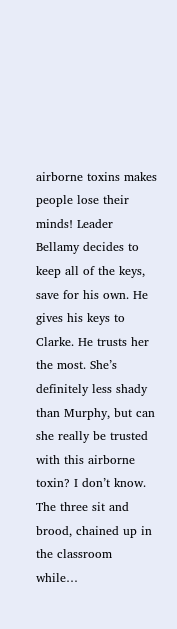airborne toxins makes people lose their minds! Leader Bellamy decides to keep all of the keys, save for his own. He gives his keys to Clarke. He trusts her the most. She’s definitely less shady than Murphy, but can she really be trusted with this airborne toxin? I don’t know. The three sit and brood, chained up in the classroom while…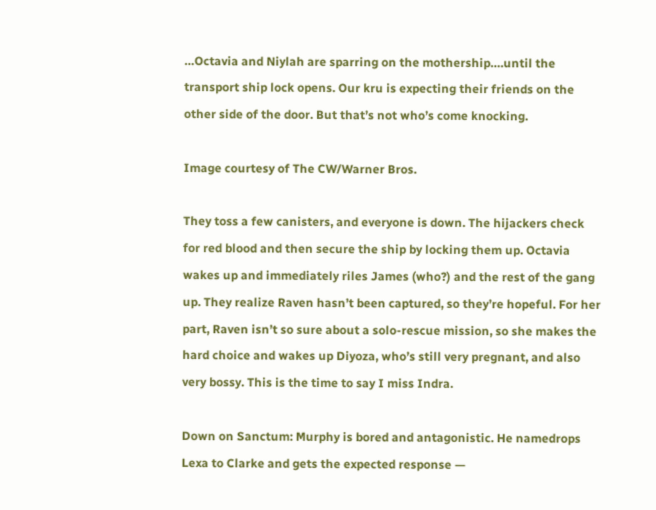…Octavia and Niylah are sparring on the mothership….until the transport ship lock opens. Our kru is expecting their friends on the other side of the door. But that’s not who’s come knocking.

Image courtesy of The CW/Warner Bros.

They toss a few canisters, and everyone is down. The hijackers check for red blood and then secure the ship by locking them up. Octavia wakes up and immediately riles James (who?) and the rest of the gang up. They realize Raven hasn’t been captured, so they’re hopeful. For her part, Raven isn’t so sure about a solo-rescue mission, so she makes the hard choice and wakes up Diyoza, who’s still very pregnant, and also very bossy. This is the time to say I miss Indra.

Down on Sanctum: Murphy is bored and antagonistic. He namedrops Lexa to Clarke and gets the expected response —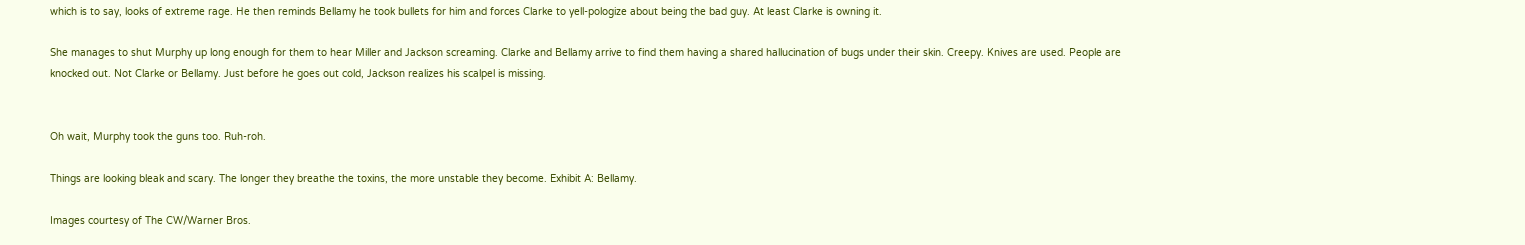which is to say, looks of extreme rage. He then reminds Bellamy he took bullets for him and forces Clarke to yell-pologize about being the bad guy. At least Clarke is owning it.

She manages to shut Murphy up long enough for them to hear Miller and Jackson screaming. Clarke and Bellamy arrive to find them having a shared hallucination of bugs under their skin. Creepy. Knives are used. People are knocked out. Not Clarke or Bellamy. Just before he goes out cold, Jackson realizes his scalpel is missing.


Oh wait, Murphy took the guns too. Ruh-roh.

Things are looking bleak and scary. The longer they breathe the toxins, the more unstable they become. Exhibit A: Bellamy.

Images courtesy of The CW/Warner Bros.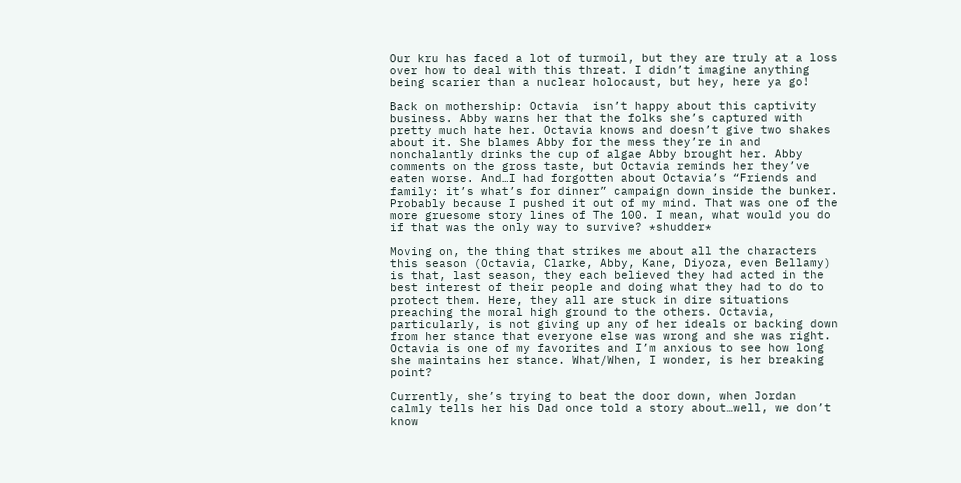Our kru has faced a lot of turmoil, but they are truly at a loss over how to deal with this threat. I didn’t imagine anything being scarier than a nuclear holocaust, but hey, here ya go!

Back on mothership: Octavia  isn’t happy about this captivity business. Abby warns her that the folks she’s captured with pretty much hate her. Octavia knows and doesn’t give two shakes about it. She blames Abby for the mess they’re in and nonchalantly drinks the cup of algae Abby brought her. Abby comments on the gross taste, but Octavia reminds her they’ve eaten worse. And…I had forgotten about Octavia’s “Friends and family: it’s what’s for dinner” campaign down inside the bunker. Probably because I pushed it out of my mind. That was one of the more gruesome story lines of The 100. I mean, what would you do if that was the only way to survive? *shudder*

Moving on, the thing that strikes me about all the characters this season (Octavia, Clarke, Abby, Kane, Diyoza, even Bellamy) is that, last season, they each believed they had acted in the best interest of their people and doing what they had to do to protect them. Here, they all are stuck in dire situations preaching the moral high ground to the others. Octavia, particularly, is not giving up any of her ideals or backing down from her stance that everyone else was wrong and she was right. Octavia is one of my favorites and I’m anxious to see how long she maintains her stance. What/When, I wonder, is her breaking point?

Currently, she’s trying to beat the door down, when Jordan calmly tells her his Dad once told a story about…well, we don’t know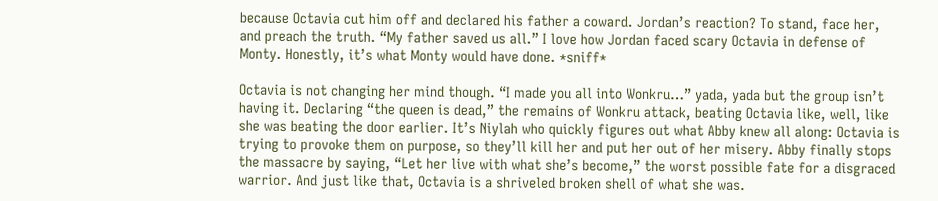because Octavia cut him off and declared his father a coward. Jordan’s reaction? To stand, face her, and preach the truth. “My father saved us all.” I love how Jordan faced scary Octavia in defense of Monty. Honestly, it’s what Monty would have done. *sniff*

Octavia is not changing her mind though. “I made you all into Wonkru…” yada, yada but the group isn’t having it. Declaring “the queen is dead,” the remains of Wonkru attack, beating Octavia like, well, like she was beating the door earlier. It’s Niylah who quickly figures out what Abby knew all along: Octavia is trying to provoke them on purpose, so they’ll kill her and put her out of her misery. Abby finally stops the massacre by saying, “Let her live with what she’s become,” the worst possible fate for a disgraced warrior. And just like that, Octavia is a shriveled broken shell of what she was.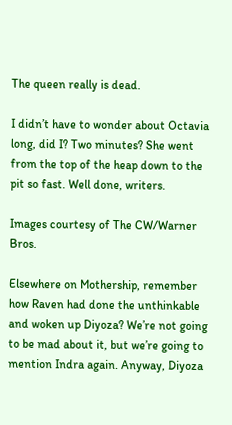The queen really is dead.

I didn’t have to wonder about Octavia long, did I? Two minutes? She went from the top of the heap down to the pit so fast. Well done, writers.

Images courtesy of The CW/Warner Bros.

Elsewhere on Mothership, remember how Raven had done the unthinkable and woken up Diyoza? We’re not going to be mad about it, but we’re going to mention Indra again. Anyway, Diyoza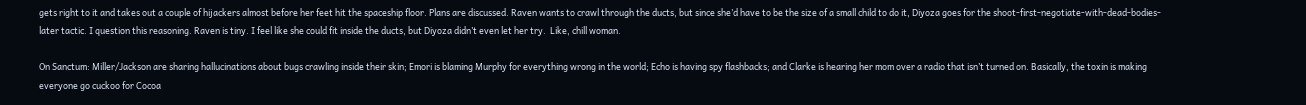gets right to it and takes out a couple of hijackers almost before her feet hit the spaceship floor. Plans are discussed. Raven wants to crawl through the ducts, but since she’d have to be the size of a small child to do it, Diyoza goes for the shoot-first-negotiate-with-dead-bodies-later tactic. I question this reasoning. Raven is tiny. I feel like she could fit inside the ducts, but Diyoza didn’t even let her try.  Like, chill woman.

On Sanctum: Miller/Jackson are sharing hallucinations about bugs crawling inside their skin; Emori is blaming Murphy for everything wrong in the world; Echo is having spy flashbacks; and Clarke is hearing her mom over a radio that isn’t turned on. Basically, the toxin is making everyone go cuckoo for Cocoa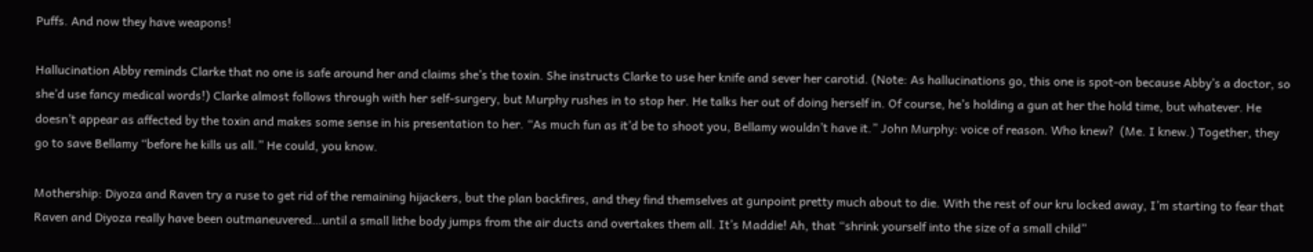Puffs. And now they have weapons!

Hallucination Abby reminds Clarke that no one is safe around her and claims she’s the toxin. She instructs Clarke to use her knife and sever her carotid. (Note: As hallucinations go, this one is spot-on because Abby’s a doctor, so she’d use fancy medical words!) Clarke almost follows through with her self-surgery, but Murphy rushes in to stop her. He talks her out of doing herself in. Of course, he’s holding a gun at her the hold time, but whatever. He doesn’t appear as affected by the toxin and makes some sense in his presentation to her. “As much fun as it’d be to shoot you, Bellamy wouldn’t have it.” John Murphy: voice of reason. Who knew?  (Me. I knew.) Together, they go to save Bellamy “before he kills us all.” He could, you know.

Mothership: Diyoza and Raven try a ruse to get rid of the remaining hijackers, but the plan backfires, and they find themselves at gunpoint pretty much about to die. With the rest of our kru locked away, I’m starting to fear that Raven and Diyoza really have been outmaneuvered…until a small lithe body jumps from the air ducts and overtakes them all. It’s Maddie! Ah, that “shrink yourself into the size of a small child”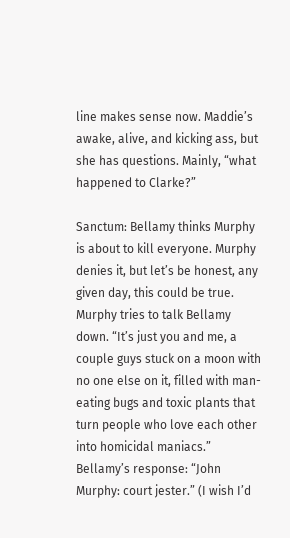line makes sense now. Maddie’s awake, alive, and kicking ass, but she has questions. Mainly, “what happened to Clarke?”

Sanctum: Bellamy thinks Murphy is about to kill everyone. Murphy denies it, but let’s be honest, any given day, this could be true. Murphy tries to talk Bellamy down. “It’s just you and me, a couple guys stuck on a moon with no one else on it, filled with man-eating bugs and toxic plants that turn people who love each other into homicidal maniacs.” Bellamy’s response: “John Murphy: court jester.” (I wish I’d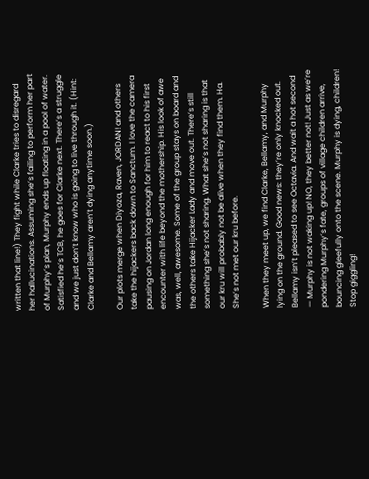written that line!) They fight while Clarke tries to disregard her hallucinations. Assuming she’s failing to perform her part of Murphy’s plan, Murphy ends up floating in a pool of water. Satisfied he’s TCB, he goes for Clarke next. There’s a struggle and we just don’t know who is going to live through it. (Hint: Clarke and Bellamy aren’t dying anytime soon.)

Our plots merge when Diyoza, Raven, JORDAN! and others take the hijackers back down to Sanctum. I love the camera pausing on Jordan long enough for him to react to his first encounter with life beyond the mothership. His look of awe was, well, awesome. Some of the group stays on board and the others take Hijacker Lady and move out. There’s still something she’s not sharing. What she’s not sharing is that our kru will probably not be alive when they find them. Ha. She’s not met our kru before.

When they meet up, we find Clarke, Bellamy, and Murphy lying on the ground. Good news: they’re only knocked out. Bellamy isn’t pleased to see Octavia. And wait a hot second — Murphy is not waking up! NO, they better not! Just as we’re pondering Murphy’s fate, groups of village children arrive, bouncing gleefully onto the scene. Murphy is dying, children! Stop giggling!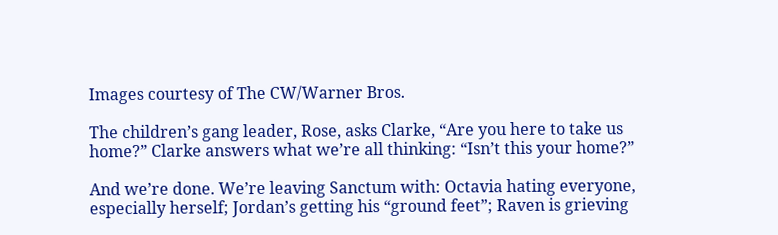Images courtesy of The CW/Warner Bros.

The children’s gang leader, Rose, asks Clarke, “Are you here to take us home?” Clarke answers what we’re all thinking: “Isn’t this your home?”

And we’re done. We’re leaving Sanctum with: Octavia hating everyone, especially herself; Jordan’s getting his “ground feet”; Raven is grieving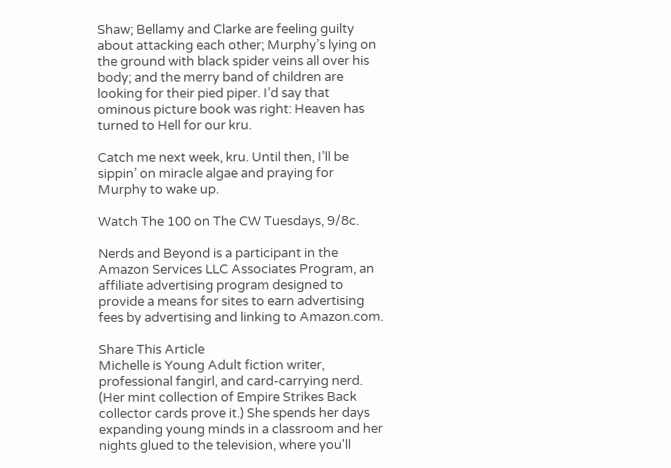Shaw; Bellamy and Clarke are feeling guilty about attacking each other; Murphy’s lying on the ground with black spider veins all over his body; and the merry band of children are looking for their pied piper. I’d say that ominous picture book was right: Heaven has turned to Hell for our kru.

Catch me next week, kru. Until then, I’ll be sippin’ on miracle algae and praying for Murphy to wake up.

Watch The 100 on The CW Tuesdays, 9/8c.

Nerds and Beyond is a participant in the Amazon Services LLC Associates Program, an affiliate advertising program designed to provide a means for sites to earn advertising fees by advertising and linking to Amazon.com.

Share This Article
Michelle is Young Adult fiction writer, professional fangirl, and card-carrying nerd. (Her mint collection of Empire Strikes Back collector cards prove it.) She spends her days expanding young minds in a classroom and her nights glued to the television, where you'll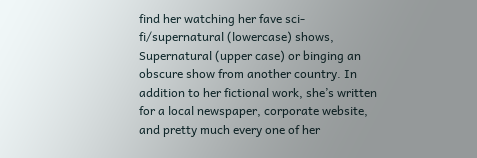find her watching her fave sci-fi/supernatural (lowercase) shows, Supernatural (upper case) or binging an obscure show from another country. In addition to her fictional work, she’s written for a local newspaper, corporate website, and pretty much every one of her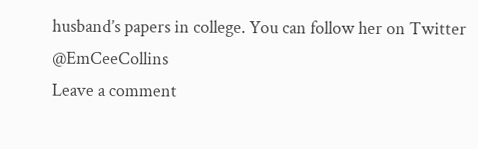husband’s papers in college. You can follow her on Twitter @EmCeeCollins
Leave a comment